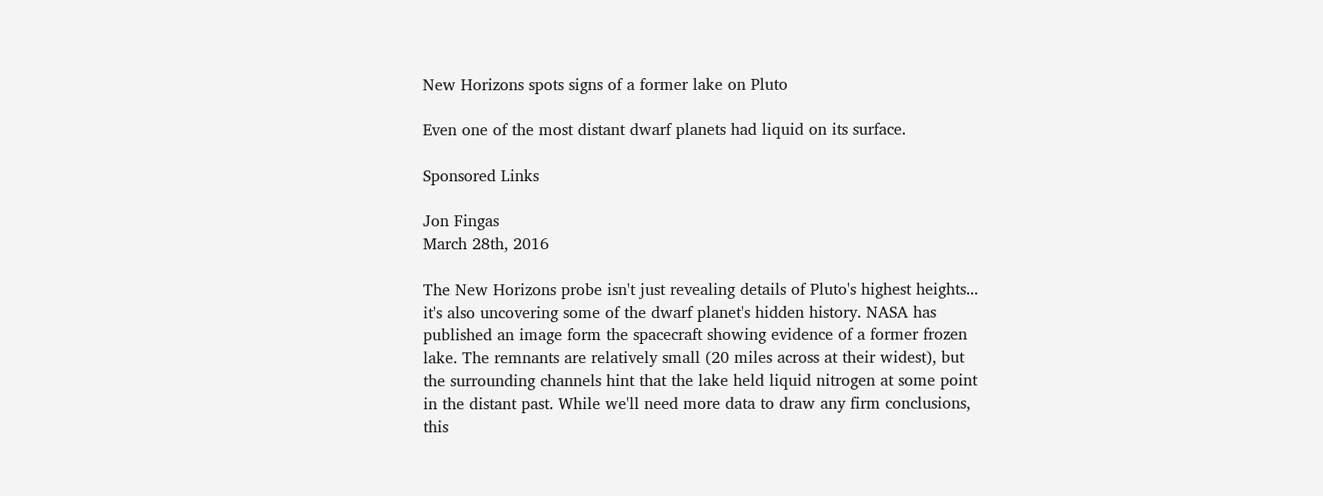New Horizons spots signs of a former lake on Pluto

Even one of the most distant dwarf planets had liquid on its surface.

Sponsored Links

Jon Fingas
March 28th, 2016

The New Horizons probe isn't just revealing details of Pluto's highest heights... it's also uncovering some of the dwarf planet's hidden history. NASA has published an image form the spacecraft showing evidence of a former frozen lake. The remnants are relatively small (20 miles across at their widest), but the surrounding channels hint that the lake held liquid nitrogen at some point in the distant past. While we'll need more data to draw any firm conclusions, this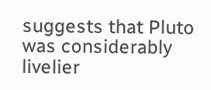suggests that Pluto was considerably livelier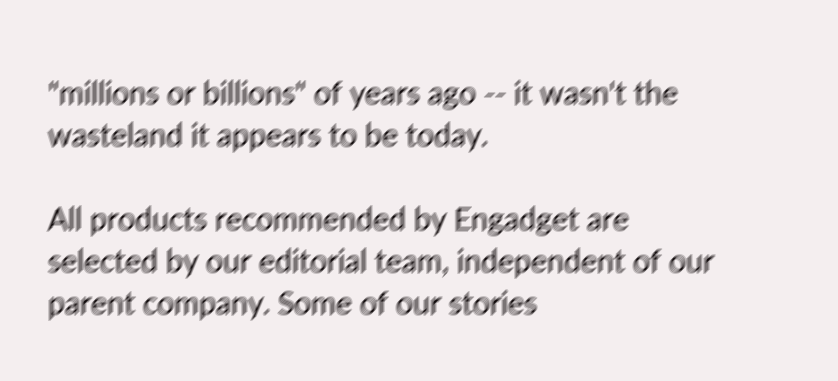"millions or billions" of years ago -- it wasn't the wasteland it appears to be today.

All products recommended by Engadget are selected by our editorial team, independent of our parent company. Some of our stories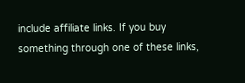include affiliate links. If you buy something through one of these links,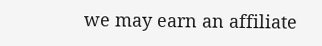we may earn an affiliate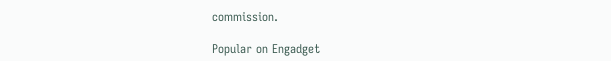commission.

Popular on Engadget